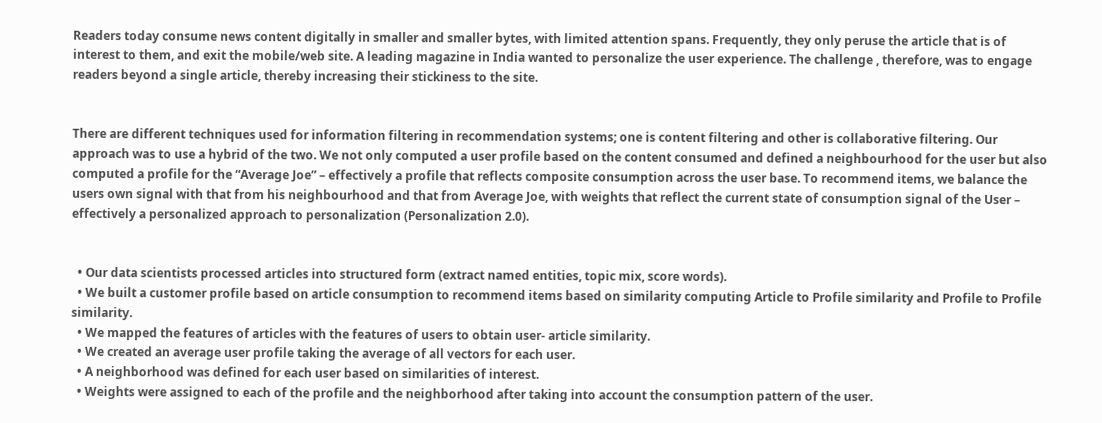Readers today consume news content digitally in smaller and smaller bytes, with limited attention spans. Frequently, they only peruse the article that is of interest to them, and exit the mobile/web site. A leading magazine in India wanted to personalize the user experience. The challenge , therefore, was to engage readers beyond a single article, thereby increasing their stickiness to the site.


There are different techniques used for information filtering in recommendation systems; one is content filtering and other is collaborative filtering. Our approach was to use a hybrid of the two. We not only computed a user profile based on the content consumed and defined a neighbourhood for the user but also computed a profile for the “Average Joe” – effectively a profile that reflects composite consumption across the user base. To recommend items, we balance the users own signal with that from his neighbourhood and that from Average Joe, with weights that reflect the current state of consumption signal of the User – effectively a personalized approach to personalization (Personalization 2.0).


  • Our data scientists processed articles into structured form (extract named entities, topic mix, score words).
  • We built a customer profile based on article consumption to recommend items based on similarity computing Article to Profile similarity and Profile to Profile similarity.
  • We mapped the features of articles with the features of users to obtain user- article similarity.
  • We created an average user profile taking the average of all vectors for each user.
  • A neighborhood was defined for each user based on similarities of interest.
  • Weights were assigned to each of the profile and the neighborhood after taking into account the consumption pattern of the user.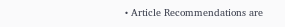• Article Recommendations are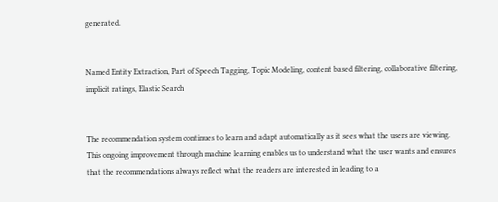generated.


Named Entity Extraction, Part of Speech Tagging, Topic Modeling, content based filtering, collaborative filtering, implicit ratings, Elastic Search


The recommendation system continues to learn and adapt automatically as it sees what the users are viewing. This ongoing improvement through machine learning enables us to understand what the user wants and ensures that the recommendations always reflect what the readers are interested in leading to a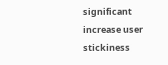significant increase user stickiness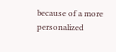because of a more personalized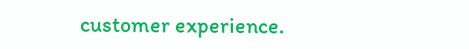customer experience.